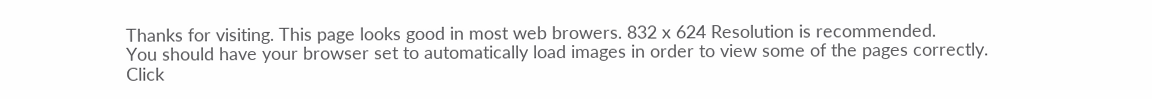Thanks for visiting. This page looks good in most web browers. 832 x 624 Resolution is recommended.
You should have your browser set to automatically load images in order to view some of the pages correctly.
Click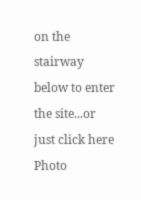on the stairway below to enter the site...or just click here
Photo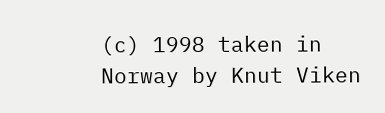(c) 1998 taken in Norway by Knut Viken